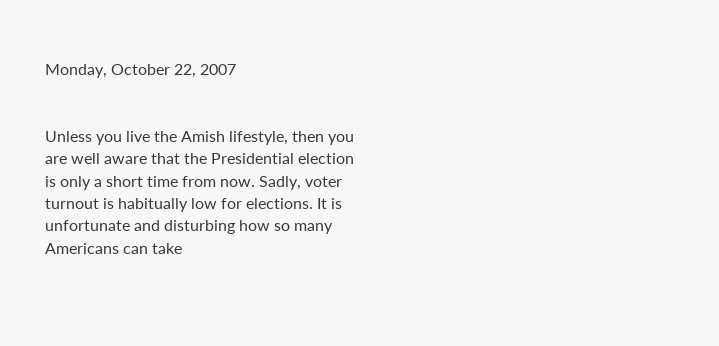Monday, October 22, 2007


Unless you live the Amish lifestyle, then you are well aware that the Presidential election is only a short time from now. Sadly, voter turnout is habitually low for elections. It is unfortunate and disturbing how so many Americans can take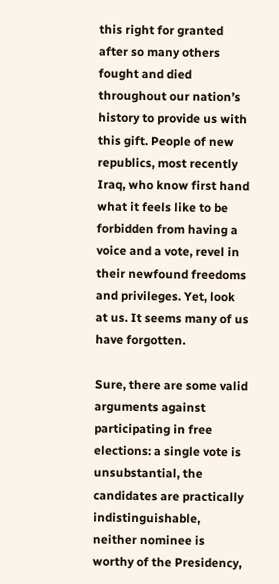this right for granted after so many others fought and died throughout our nation’s history to provide us with this gift. People of new republics, most recently Iraq, who know first hand what it feels like to be forbidden from having a voice and a vote, revel in their newfound freedoms and privileges. Yet, look at us. It seems many of us have forgotten.

Sure, there are some valid arguments against participating in free elections: a single vote is unsubstantial, the candidates are practically indistinguishable, neither nominee is worthy of the Presidency,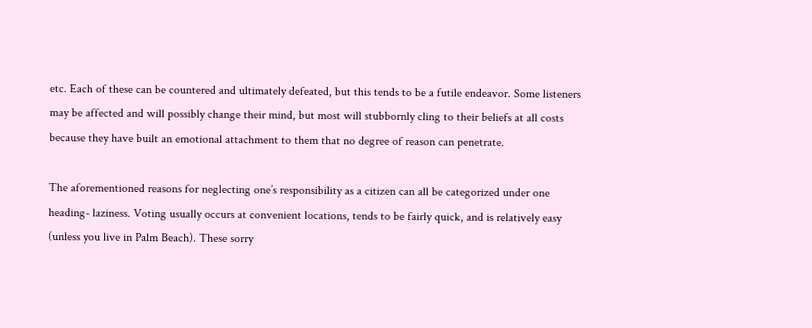etc. Each of these can be countered and ultimately defeated, but this tends to be a futile endeavor. Some listeners may be affected and will possibly change their mind, but most will stubbornly cling to their beliefs at all costs because they have built an emotional attachment to them that no degree of reason can penetrate.

The aforementioned reasons for neglecting one’s responsibility as a citizen can all be categorized under one heading- laziness. Voting usually occurs at convenient locations, tends to be fairly quick, and is relatively easy (unless you live in Palm Beach). These sorry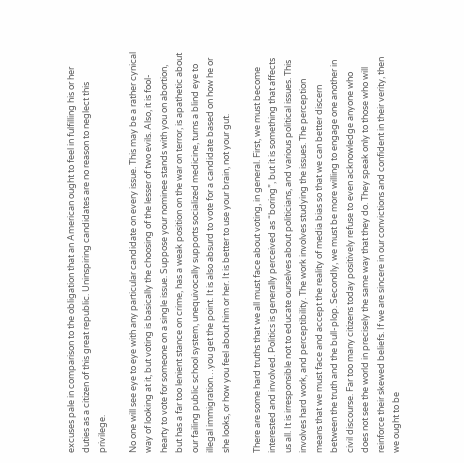excuses pale in comparison to the obligation that an American ought to feel in fulfilling his or her duties as a citizen of this great republic. Uninspiring candidates are no reason to neglect this privilege.

No one will see eye to eye with any particular candidate on every issue. This may be a rather cynical way of looking at it, but voting is basically the choosing of the lesser of two evils. Also, it is fool-hearty to vote for someone on a single issue. Suppose your nominee stands with you on abortion, but has a far too lenient stance on crime, has a weak position on the war on terror, is apathetic about our failing public school system, unequivocally supports socialized medicine, turns a blind eye to illegal immigration…you get the point. It is also absurd to vote for a candidate based on how he or she looks, or how you feel about him or her. It is better to use your brain, not your gut.

There are some hard truths that we all must face about voting, in general. First, we must become interested and involved. Politics is generally perceived as “boring”, but it is something that affects us all. It is irresponsible not to educate ourselves about politicians, and various political issues. This involves hard work, and perceptibility. The work involves studying the issues. The perception means that we must face and accept the reality of media bias so that we can better discern between the truth and the bull-plop. Secondly, we must be more willing to engage one another in civil discourse. Far too many citizens today positively refuse to even acknowledge anyone who does not see the world in precisely the same way that they do. They speak only to those who will reinforce their skewed beliefs. If we are sincere in our convictions and confident in their verity, then we ought to be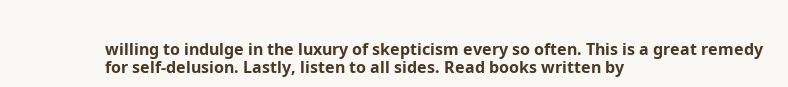willing to indulge in the luxury of skepticism every so often. This is a great remedy for self-delusion. Lastly, listen to all sides. Read books written by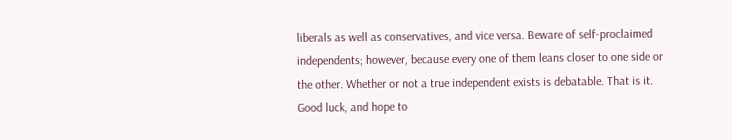liberals as well as conservatives, and vice versa. Beware of self-proclaimed independents; however, because every one of them leans closer to one side or the other. Whether or not a true independent exists is debatable. That is it. Good luck, and hope to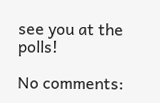see you at the polls!

No comments: